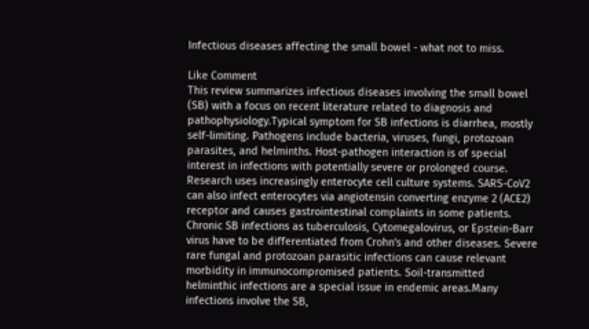Infectious diseases affecting the small bowel - what not to miss.

Like Comment
This review summarizes infectious diseases involving the small bowel (SB) with a focus on recent literature related to diagnosis and pathophysiology.Typical symptom for SB infections is diarrhea, mostly self-limiting. Pathogens include bacteria, viruses, fungi, protozoan parasites, and helminths. Host-pathogen interaction is of special interest in infections with potentially severe or prolonged course. Research uses increasingly enterocyte cell culture systems. SARS-CoV2 can also infect enterocytes via angiotensin converting enzyme 2 (ACE2) receptor and causes gastrointestinal complaints in some patients. Chronic SB infections as tuberculosis, Cytomegalovirus, or Epstein-Barr virus have to be differentiated from Crohn's and other diseases. Severe rare fungal and protozoan parasitic infections can cause relevant morbidity in immunocompromised patients. Soil-transmitted helminthic infections are a special issue in endemic areas.Many infections involve the SB,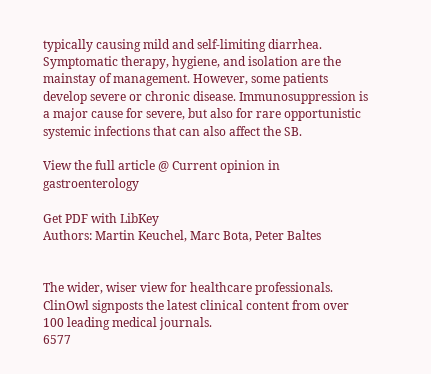typically causing mild and self-limiting diarrhea. Symptomatic therapy, hygiene, and isolation are the mainstay of management. However, some patients develop severe or chronic disease. Immunosuppression is a major cause for severe, but also for rare opportunistic systemic infections that can also affect the SB.

View the full article @ Current opinion in gastroenterology

Get PDF with LibKey
Authors: Martin Keuchel, Marc Bota, Peter Baltes


The wider, wiser view for healthcare professionals. ClinOwl signposts the latest clinical content from over 100 leading medical journals.
6577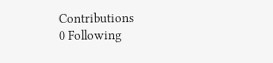Contributions
0 Following